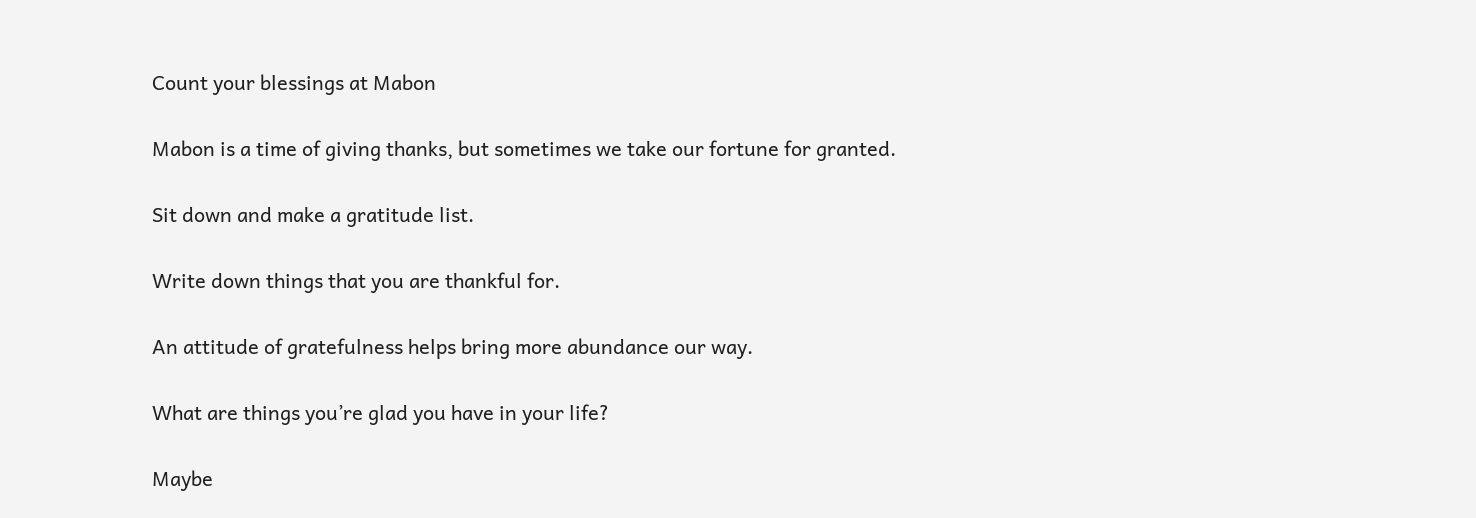Count your blessings at Mabon

Mabon is a time of giving thanks, but sometimes we take our fortune for granted.

Sit down and make a gratitude list.

Write down things that you are thankful for.

An attitude of gratefulness helps bring more abundance our way.

What are things you’re glad you have in your life?

Maybe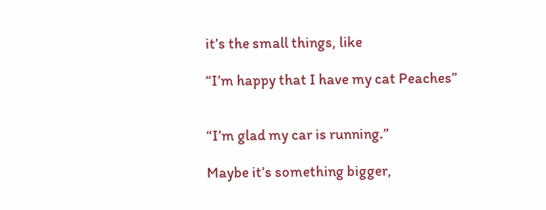it’s the small things, like

“I’m happy that I have my cat Peaches”


“I’m glad my car is running.”

Maybe it’s something bigger,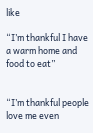like

“I’m thankful I have a warm home and food to eat”


“I’m thankful people love me even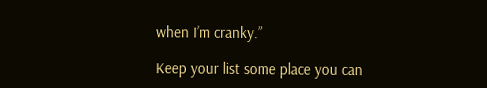when I’m cranky.”

Keep your list some place you can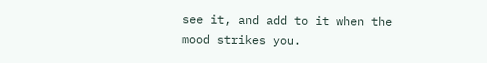see it, and add to it when the mood strikes you.